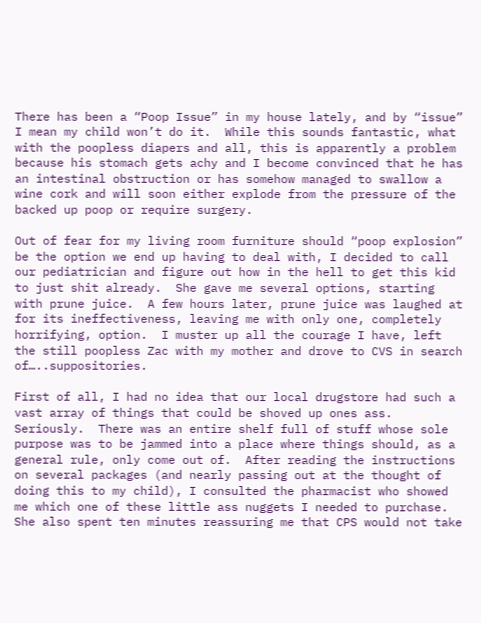There has been a “Poop Issue” in my house lately, and by “issue” I mean my child won’t do it.  While this sounds fantastic, what with the poopless diapers and all, this is apparently a problem because his stomach gets achy and I become convinced that he has an intestinal obstruction or has somehow managed to swallow a wine cork and will soon either explode from the pressure of the backed up poop or require surgery.

Out of fear for my living room furniture should “poop explosion” be the option we end up having to deal with, I decided to call our pediatrician and figure out how in the hell to get this kid to just shit already.  She gave me several options, starting with prune juice.  A few hours later, prune juice was laughed at for its ineffectiveness, leaving me with only one, completely horrifying, option.  I muster up all the courage I have, left the still poopless Zac with my mother and drove to CVS in search of…..suppositories.

First of all, I had no idea that our local drugstore had such a vast array of things that could be shoved up ones ass.  Seriously.  There was an entire shelf full of stuff whose sole purpose was to be jammed into a place where things should, as a general rule, only come out of.  After reading the instructions on several packages (and nearly passing out at the thought of doing this to my child), I consulted the pharmacist who showed me which one of these little ass nuggets I needed to purchase.  She also spent ten minutes reassuring me that CPS would not take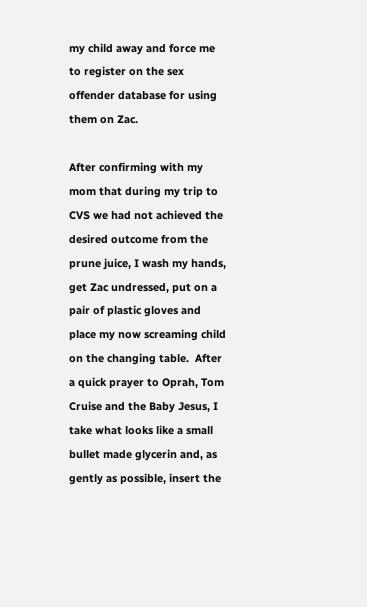my child away and force me to register on the sex offender database for using them on Zac.

After confirming with my mom that during my trip to CVS we had not achieved the desired outcome from the prune juice, I wash my hands, get Zac undressed, put on a pair of plastic gloves and place my now screaming child on the changing table.  After a quick prayer to Oprah, Tom Cruise and the Baby Jesus, I take what looks like a small bullet made glycerin and, as gently as possible, insert the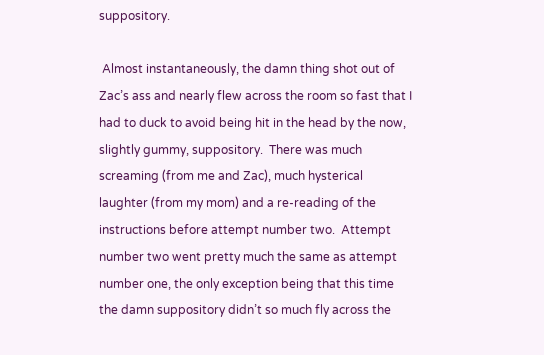suppository.

 Almost instantaneously, the damn thing shot out of Zac’s ass and nearly flew across the room so fast that I had to duck to avoid being hit in the head by the now, slightly gummy, suppository.  There was much screaming (from me and Zac), much hysterical laughter (from my mom) and a re-reading of the instructions before attempt number two.  Attempt number two went pretty much the same as attempt number one, the only exception being that this time the damn suppository didn’t so much fly across the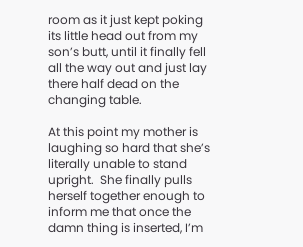room as it just kept poking its little head out from my son’s butt, until it finally fell all the way out and just lay there half dead on the changing table.

At this point my mother is laughing so hard that she’s literally unable to stand upright.  She finally pulls herself together enough to inform me that once the damn thing is inserted, I’m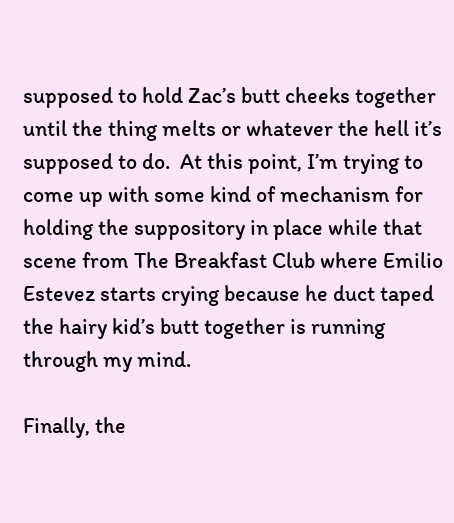supposed to hold Zac’s butt cheeks together until the thing melts or whatever the hell it’s supposed to do.  At this point, I’m trying to come up with some kind of mechanism for holding the suppository in place while that scene from The Breakfast Club where Emilio Estevez starts crying because he duct taped the hairy kid’s butt together is running through my mind.

Finally, the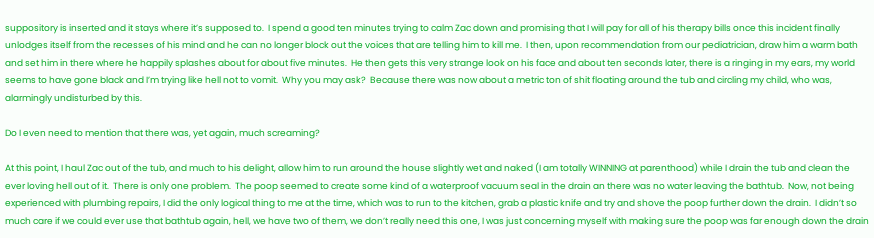suppository is inserted and it stays where it’s supposed to.  I spend a good ten minutes trying to calm Zac down and promising that I will pay for all of his therapy bills once this incident finally unlodges itself from the recesses of his mind and he can no longer block out the voices that are telling him to kill me.  I then, upon recommendation from our pediatrician, draw him a warm bath and set him in there where he happily splashes about for about five minutes.  He then gets this very strange look on his face and about ten seconds later, there is a ringing in my ears, my world seems to have gone black and I’m trying like hell not to vomit.  Why you may ask?  Because there was now about a metric ton of shit floating around the tub and circling my child, who was, alarmingly undisturbed by this.

Do I even need to mention that there was, yet again, much screaming?

At this point, I haul Zac out of the tub, and much to his delight, allow him to run around the house slightly wet and naked (I am totally WINNING at parenthood) while I drain the tub and clean the ever loving hell out of it.  There is only one problem.  The poop seemed to create some kind of a waterproof vacuum seal in the drain an there was no water leaving the bathtub.  Now, not being experienced with plumbing repairs, I did the only logical thing to me at the time, which was to run to the kitchen, grab a plastic knife and try and shove the poop further down the drain.  I didn’t so much care if we could ever use that bathtub again, hell, we have two of them, we don’t really need this one, I was just concerning myself with making sure the poop was far enough down the drain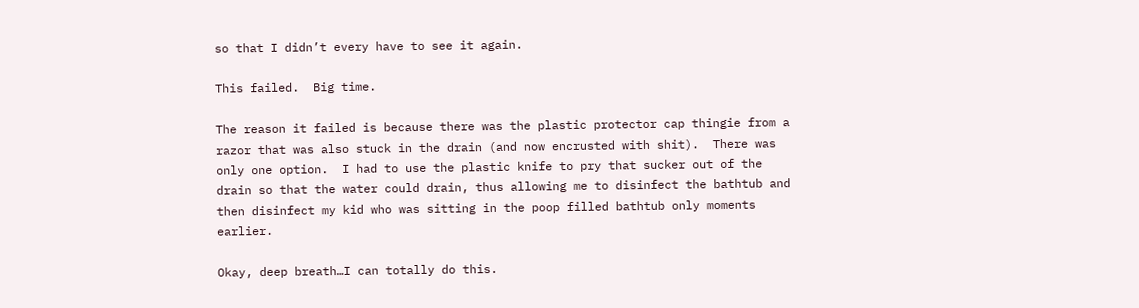so that I didn’t every have to see it again.

This failed.  Big time.

The reason it failed is because there was the plastic protector cap thingie from a razor that was also stuck in the drain (and now encrusted with shit).  There was only one option.  I had to use the plastic knife to pry that sucker out of the drain so that the water could drain, thus allowing me to disinfect the bathtub and then disinfect my kid who was sitting in the poop filled bathtub only moments earlier.

Okay, deep breath…I can totally do this.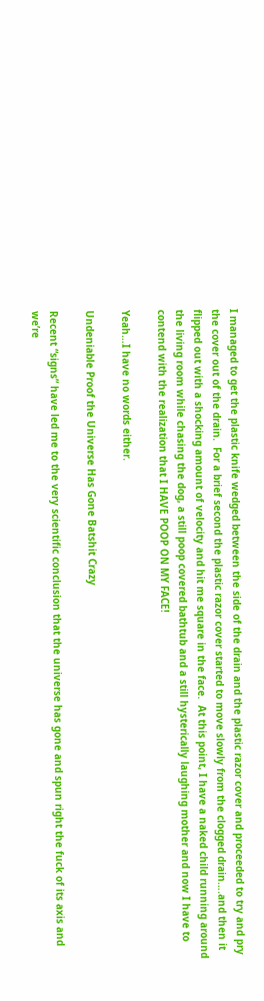I managed to get the plastic knife wedged between the side of the drain and the plastic razor cover and proceeded to try and pry the cover out of the drain.  For a brief second the plastic razor cover started to move slowly from the clogged drain….and then it flipped out with a shocking amount of velocity and hit me square in the face.  At this point, I have a naked child running around the living room while chasing the dog, a still poop covered bathtub and a still hysterically laughing mother and now I have to contend with the realization that I HAVE POOP ON MY FACE!

Yeah…I have no words either.

Undeniable Proof the Universe Has Gone Batshit Crazy

Recent “signs” have led me to the very scientific conclusion that the universe has gone and spun right the fuck of its axis and we’re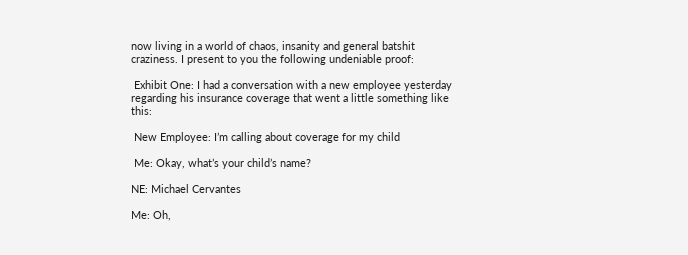now living in a world of chaos, insanity and general batshit craziness. I present to you the following undeniable proof:

 Exhibit One: I had a conversation with a new employee yesterday regarding his insurance coverage that went a little something like this:

 New Employee: I’m calling about coverage for my child

 Me: Okay, what’s your child’s name?

NE: Michael Cervantes

Me: Oh,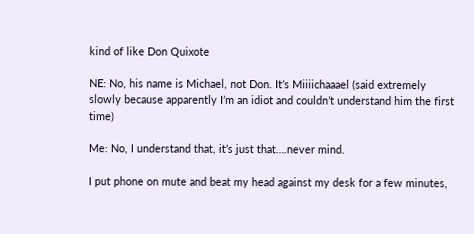kind of like Don Quixote

NE: No, his name is Michael, not Don. It’s Miiiichaaael (said extremely slowly because apparently I’m an idiot and couldn’t understand him the first time)

Me: No, I understand that, it’s just that….never mind.

I put phone on mute and beat my head against my desk for a few minutes,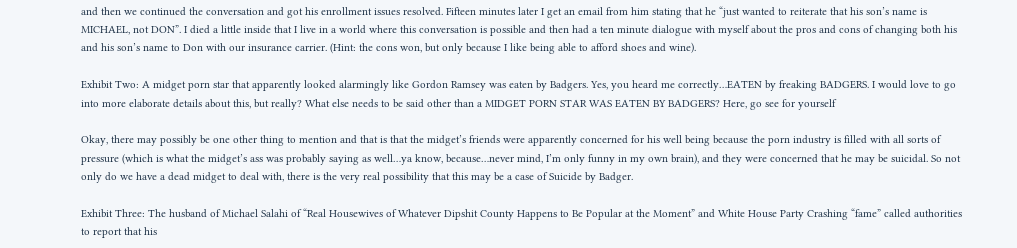and then we continued the conversation and got his enrollment issues resolved. Fifteen minutes later I get an email from him stating that he “just wanted to reiterate that his son’s name is MICHAEL, not DON”. I died a little inside that I live in a world where this conversation is possible and then had a ten minute dialogue with myself about the pros and cons of changing both his and his son’s name to Don with our insurance carrier. (Hint: the cons won, but only because I like being able to afford shoes and wine).

Exhibit Two: A midget porn star that apparently looked alarmingly like Gordon Ramsey was eaten by Badgers. Yes, you heard me correctly…EATEN by freaking BADGERS. I would love to go into more elaborate details about this, but really? What else needs to be said other than a MIDGET PORN STAR WAS EATEN BY BADGERS? Here, go see for yourself

Okay, there may possibly be one other thing to mention and that is that the midget’s friends were apparently concerned for his well being because the porn industry is filled with all sorts of pressure (which is what the midget’s ass was probably saying as well…ya know, because…never mind, I’m only funny in my own brain), and they were concerned that he may be suicidal. So not only do we have a dead midget to deal with, there is the very real possibility that this may be a case of Suicide by Badger.

Exhibit Three: The husband of Michael Salahi of “Real Housewives of Whatever Dipshit County Happens to Be Popular at the Moment” and White House Party Crashing “fame” called authorities to report that his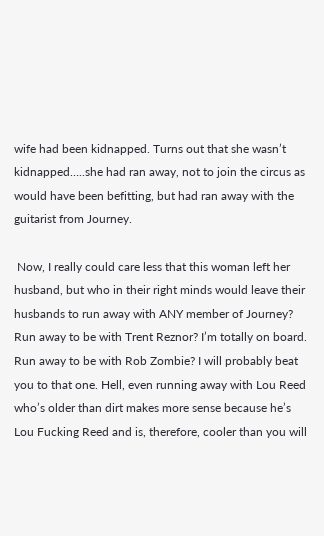wife had been kidnapped. Turns out that she wasn’t kidnapped…..she had ran away, not to join the circus as would have been befitting, but had ran away with the guitarist from Journey.

 Now, I really could care less that this woman left her husband, but who in their right minds would leave their husbands to run away with ANY member of Journey? Run away to be with Trent Reznor? I’m totally on board. Run away to be with Rob Zombie? I will probably beat you to that one. Hell, even running away with Lou Reed who’s older than dirt makes more sense because he’s Lou Fucking Reed and is, therefore, cooler than you will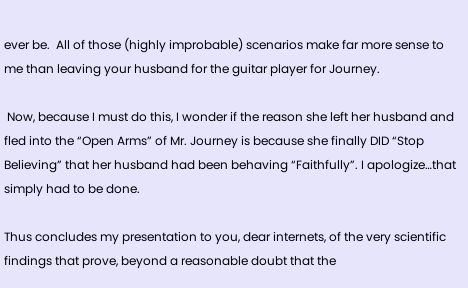ever be.  All of those (highly improbable) scenarios make far more sense to me than leaving your husband for the guitar player for Journey.

 Now, because I must do this, I wonder if the reason she left her husband and fled into the “Open Arms” of Mr. Journey is because she finally DID “Stop Believing” that her husband had been behaving “Faithfully”. I apologize…that simply had to be done.

Thus concludes my presentation to you, dear internets, of the very scientific findings that prove, beyond a reasonable doubt that the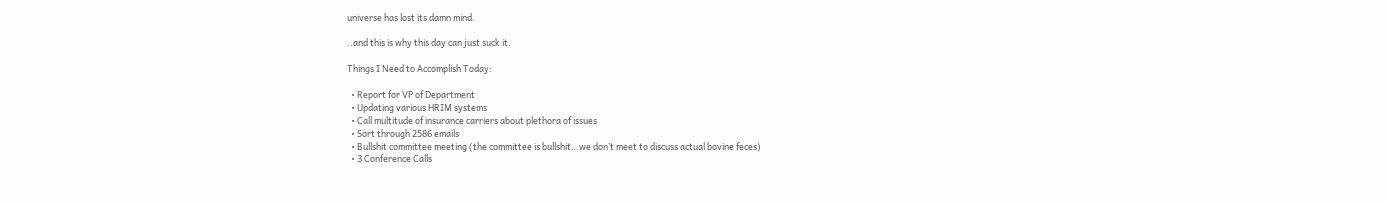universe has lost its damn mind.

..and this is why this day can just suck it.

Things I Need to Accomplish Today:

  • Report for VP of Department
  • Updating various HRIM systems
  • Call multitude of insurance carriers about plethora of issues
  • Sort through 2586 emails
  • Bullshit committee meeting (the committee is bullshit…we don’t meet to discuss actual bovine feces)
  • 3 Conference Calls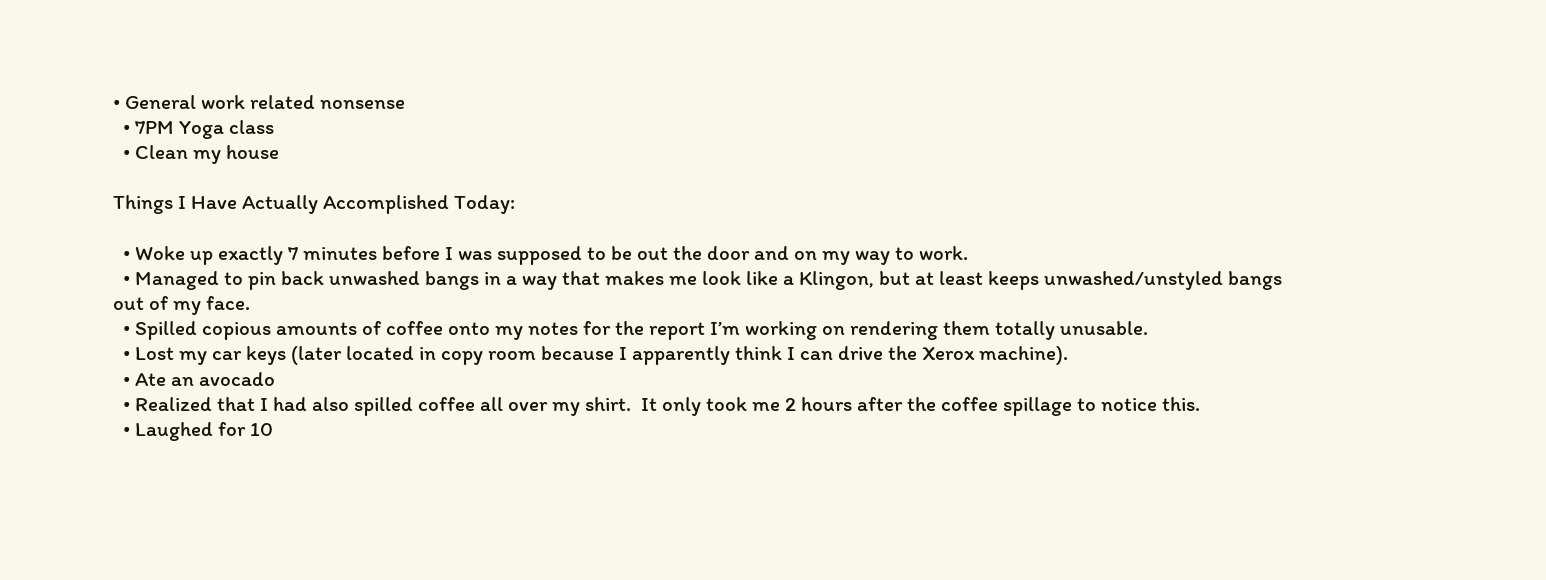• General work related nonsense
  • 7PM Yoga class
  • Clean my house

Things I Have Actually Accomplished Today:

  • Woke up exactly 7 minutes before I was supposed to be out the door and on my way to work.
  • Managed to pin back unwashed bangs in a way that makes me look like a Klingon, but at least keeps unwashed/unstyled bangs out of my face.
  • Spilled copious amounts of coffee onto my notes for the report I’m working on rendering them totally unusable.
  • Lost my car keys (later located in copy room because I apparently think I can drive the Xerox machine).
  • Ate an avocado
  • Realized that I had also spilled coffee all over my shirt.  It only took me 2 hours after the coffee spillage to notice this.
  • Laughed for 10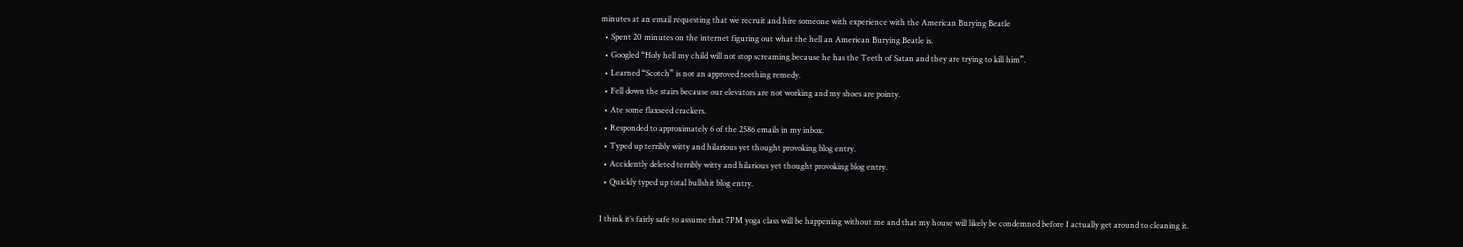minutes at an email requesting that we recruit and hire someone with experience with the American Burying Beatle
  • Spent 20 minutes on the internet figuring out what the hell an American Burying Beatle is.
  • Googled “Holy hell my child will not stop screaming because he has the Teeth of Satan and they are trying to kill him”.
  • Learned “Scotch” is not an approved teething remedy.
  • Fell down the stairs because our elevators are not working and my shoes are pointy.
  • Ate some flaxseed crackers.
  • Responded to approximately 6 of the 2586 emails in my inbox.
  • Typed up terribly witty and hilarious yet thought provoking blog entry.
  • Accidently deleted terribly witty and hilarious yet thought provoking blog entry.
  • Quickly typed up total bullshit blog entry.

I think it’s fairly safe to assume that 7PM yoga class will be happening without me and that my house will likely be condemned before I actually get around to cleaning it.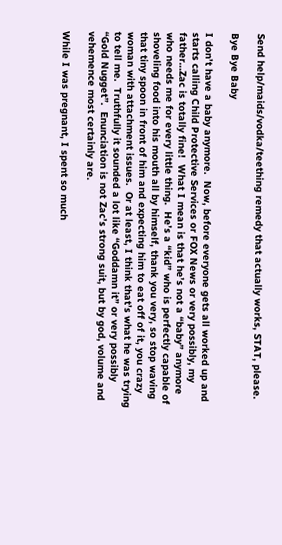Send help/maids/vodka/teething remedy that actually works, STAT, please.

Bye Bye Baby

I don’t have a baby anymore.  Now, before everyone gets all worked up and starts calling Child Protective Services or FOX News or very possibly, my father…Zac is totally fine!  What I mean is that he’s not a “baby” anymore who needs me for every little thing.  He’s a “kid” who is perfectly capable of shoveling food into his mouth all by himself, thank you very, so stop waving that tiny spoon in front of him and expecting him to eat off of it, you crazy woman with attachment issues.  Or at least, I think that’s what he was trying to tell me.  Truthfully it sounded a lot like “Goddamn it” or very possibly “Gold Nugget”.  Enunciation is not Zac’s strong suit, but by god, volume and vehemence most certainly are.

While I was pregnant, I spent so much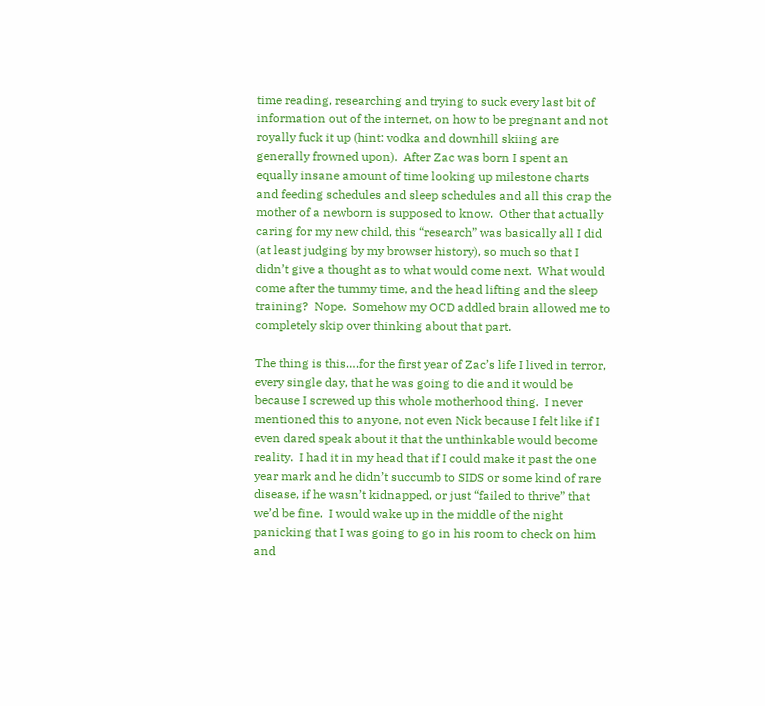time reading, researching and trying to suck every last bit of information out of the internet, on how to be pregnant and not royally fuck it up (hint: vodka and downhill skiing are generally frowned upon).  After Zac was born I spent an equally insane amount of time looking up milestone charts and feeding schedules and sleep schedules and all this crap the mother of a newborn is supposed to know.  Other that actually caring for my new child, this “research” was basically all I did (at least judging by my browser history), so much so that I didn’t give a thought as to what would come next.  What would come after the tummy time, and the head lifting and the sleep training?  Nope.  Somehow my OCD addled brain allowed me to completely skip over thinking about that part.

The thing is this….for the first year of Zac’s life I lived in terror, every single day, that he was going to die and it would be because I screwed up this whole motherhood thing.  I never mentioned this to anyone, not even Nick because I felt like if I even dared speak about it that the unthinkable would become reality.  I had it in my head that if I could make it past the one year mark and he didn’t succumb to SIDS or some kind of rare disease, if he wasn’t kidnapped, or just “failed to thrive” that we’d be fine.  I would wake up in the middle of the night panicking that I was going to go in his room to check on him and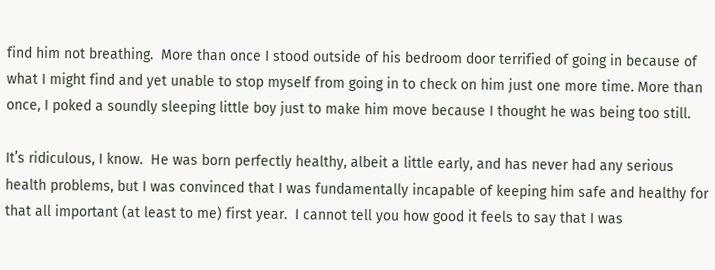find him not breathing.  More than once I stood outside of his bedroom door terrified of going in because of what I might find and yet unable to stop myself from going in to check on him just one more time. More than once, I poked a soundly sleeping little boy just to make him move because I thought he was being too still.

It’s ridiculous, I know.  He was born perfectly healthy, albeit a little early, and has never had any serious health problems, but I was convinced that I was fundamentally incapable of keeping him safe and healthy for that all important (at least to me) first year.  I cannot tell you how good it feels to say that I was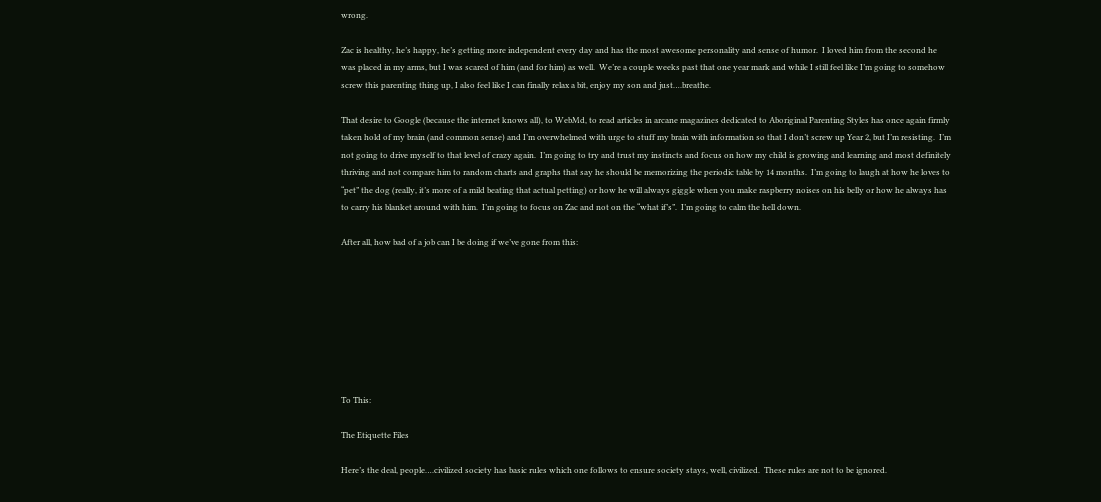wrong.

Zac is healthy, he’s happy, he’s getting more independent every day and has the most awesome personality and sense of humor.  I loved him from the second he was placed in my arms, but I was scared of him (and for him) as well.  We’re a couple weeks past that one year mark and while I still feel like I’m going to somehow screw this parenting thing up, I also feel like I can finally relax a bit, enjoy my son and just….breathe.

That desire to Google (because the internet knows all), to WebMd, to read articles in arcane magazines dedicated to Aboriginal Parenting Styles has once again firmly taken hold of my brain (and common sense) and I’m overwhelmed with urge to stuff my brain with information so that I don’t screw up Year 2, but I’m resisting.  I’m not going to drive myself to that level of crazy again.  I’m going to try and trust my instincts and focus on how my child is growing and learning and most definitely thriving and not compare him to random charts and graphs that say he should be memorizing the periodic table by 14 months.  I’m going to laugh at how he loves to “pet” the dog (really, it’s more of a mild beating that actual petting) or how he will always giggle when you make raspberry noises on his belly or how he always has to carry his blanket around with him.  I’m going to focus on Zac and not on the “what if’s”.  I’m going to calm the hell down.

After all, how bad of a job can I be doing if we’ve gone from this:








To This:

The Etiquette Files

Here’s the deal, people….civilized society has basic rules which one follows to ensure society stays, well, civilized.  These rules are not to be ignored.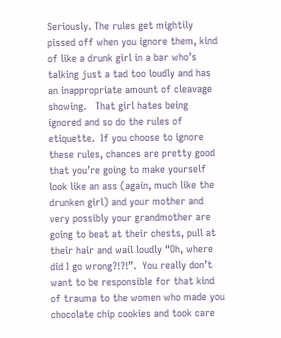Seriously. The rules get mightily pissed off when you ignore them, kind of like a drunk girl in a bar who’s talking just a tad too loudly and has an inappropriate amount of cleavage showing.   That girl hates being ignored and so do the rules of etiquette.  If you choose to ignore these rules, chances are pretty good that you’re going to make yourself look like an ass (again, much like the drunken girl) and your mother and very possibly your grandmother are going to beat at their chests, pull at their hair and wail loudly “Oh, where did I go wrong?!?!”.  You really don’t want to be responsible for that kind of trauma to the women who made you chocolate chip cookies and took care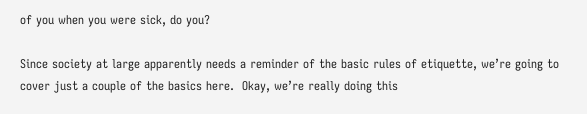of you when you were sick, do you?

Since society at large apparently needs a reminder of the basic rules of etiquette, we’re going to cover just a couple of the basics here.  Okay, we’re really doing this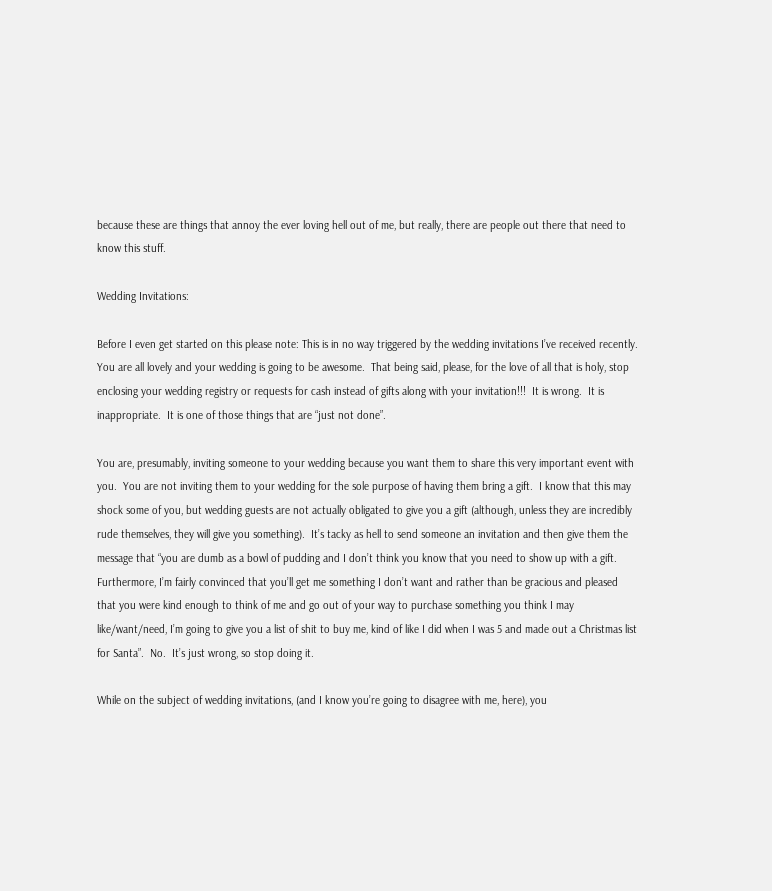because these are things that annoy the ever loving hell out of me, but really, there are people out there that need to know this stuff.

Wedding Invitations:

Before I even get started on this please note: This is in no way triggered by the wedding invitations I’ve received recently. You are all lovely and your wedding is going to be awesome.  That being said, please, for the love of all that is holy, stop enclosing your wedding registry or requests for cash instead of gifts along with your invitation!!!  It is wrong.  It is inappropriate.  It is one of those things that are “just not done”.

You are, presumably, inviting someone to your wedding because you want them to share this very important event with you.  You are not inviting them to your wedding for the sole purpose of having them bring a gift.  I know that this may shock some of you, but wedding guests are not actually obligated to give you a gift (although, unless they are incredibly rude themselves, they will give you something).  It’s tacky as hell to send someone an invitation and then give them the message that “you are dumb as a bowl of pudding and I don’t think you know that you need to show up with a gift.  Furthermore, I’m fairly convinced that you’ll get me something I don’t want and rather than be gracious and pleased that you were kind enough to think of me and go out of your way to purchase something you think I may like/want/need, I’m going to give you a list of shit to buy me, kind of like I did when I was 5 and made out a Christmas list for Santa”.  No.  It’s just wrong, so stop doing it.

While on the subject of wedding invitations, (and I know you’re going to disagree with me, here), you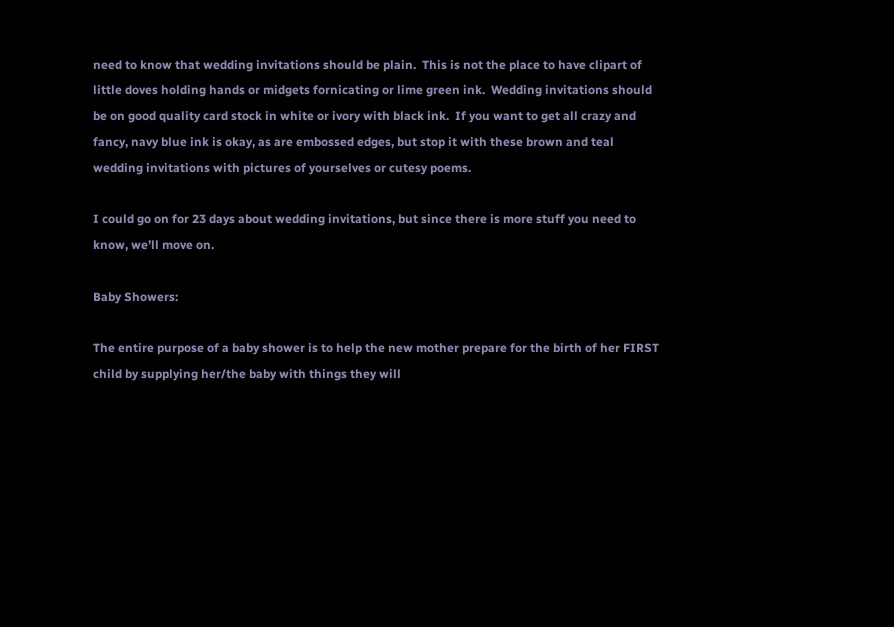need to know that wedding invitations should be plain.  This is not the place to have clipart of little doves holding hands or midgets fornicating or lime green ink.  Wedding invitations should be on good quality card stock in white or ivory with black ink.  If you want to get all crazy and fancy, navy blue ink is okay, as are embossed edges, but stop it with these brown and teal wedding invitations with pictures of yourselves or cutesy poems.

I could go on for 23 days about wedding invitations, but since there is more stuff you need to know, we’ll move on.

Baby Showers:

The entire purpose of a baby shower is to help the new mother prepare for the birth of her FIRST child by supplying her/the baby with things they will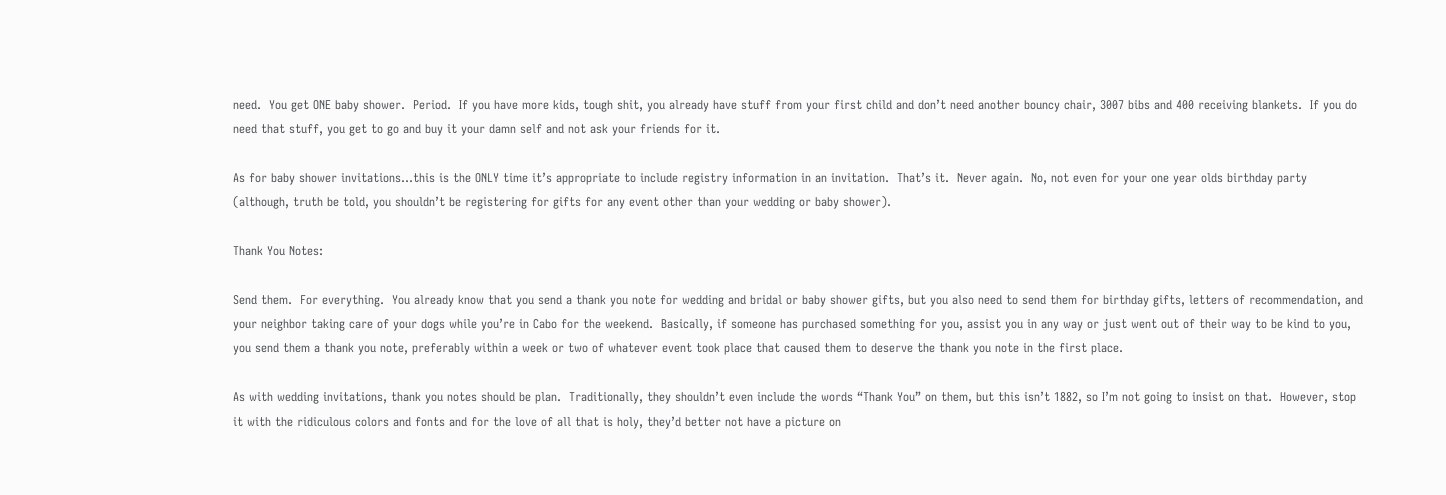need.  You get ONE baby shower.  Period.  If you have more kids, tough shit, you already have stuff from your first child and don’t need another bouncy chair, 3007 bibs and 400 receiving blankets.  If you do need that stuff, you get to go and buy it your damn self and not ask your friends for it.

As for baby shower invitations…this is the ONLY time it’s appropriate to include registry information in an invitation.  That’s it.  Never again.  No, not even for your one year olds birthday party (although, truth be told, you shouldn’t be registering for gifts for any event other than your wedding or baby shower).

Thank You Notes:

Send them.  For everything.  You already know that you send a thank you note for wedding and bridal or baby shower gifts, but you also need to send them for birthday gifts, letters of recommendation, and your neighbor taking care of your dogs while you’re in Cabo for the weekend.  Basically, if someone has purchased something for you, assist you in any way or just went out of their way to be kind to you, you send them a thank you note, preferably within a week or two of whatever event took place that caused them to deserve the thank you note in the first place.

As with wedding invitations, thank you notes should be plan.  Traditionally, they shouldn’t even include the words “Thank You” on them, but this isn’t 1882, so I’m not going to insist on that.  However, stop it with the ridiculous colors and fonts and for the love of all that is holy, they’d better not have a picture on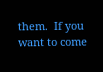them.  If you want to come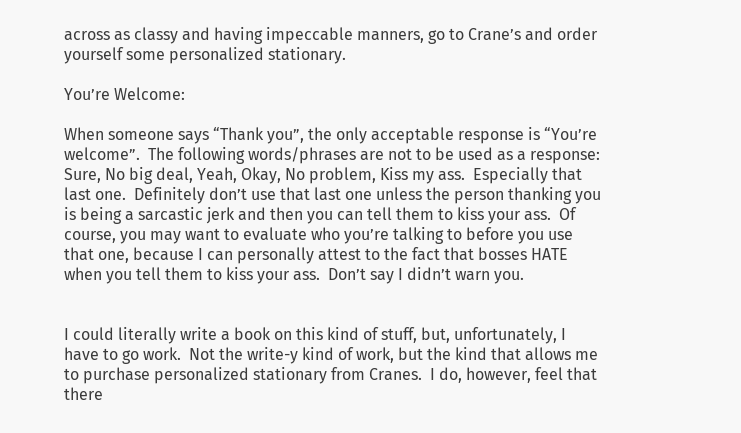across as classy and having impeccable manners, go to Crane’s and order yourself some personalized stationary.

You’re Welcome:

When someone says “Thank you”, the only acceptable response is “You’re welcome”.  The following words/phrases are not to be used as a response: Sure, No big deal, Yeah, Okay, No problem, Kiss my ass.  Especially that last one.  Definitely don’t use that last one unless the person thanking you is being a sarcastic jerk and then you can tell them to kiss your ass.  Of course, you may want to evaluate who you’re talking to before you use that one, because I can personally attest to the fact that bosses HATE when you tell them to kiss your ass.  Don’t say I didn’t warn you.


I could literally write a book on this kind of stuff, but, unfortunately, I have to go work.  Not the write-y kind of work, but the kind that allows me to purchase personalized stationary from Cranes.  I do, however, feel that there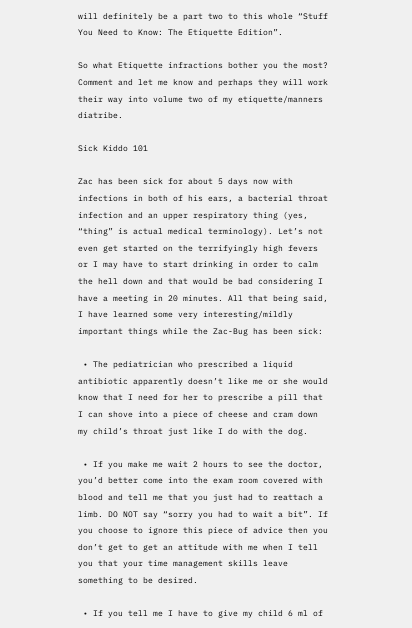will definitely be a part two to this whole “Stuff You Need to Know: The Etiquette Edition”.

So what Etiquette infractions bother you the most?  Comment and let me know and perhaps they will work their way into volume two of my etiquette/manners diatribe.

Sick Kiddo 101

Zac has been sick for about 5 days now with infections in both of his ears, a bacterial throat infection and an upper respiratory thing (yes, “thing” is actual medical terminology). Let’s not even get started on the terrifyingly high fevers or I may have to start drinking in order to calm the hell down and that would be bad considering I have a meeting in 20 minutes. All that being said, I have learned some very interesting/mildly important things while the Zac-Bug has been sick:

 • The pediatrician who prescribed a liquid antibiotic apparently doesn’t like me or she would know that I need for her to prescribe a pill that I can shove into a piece of cheese and cram down my child’s throat just like I do with the dog.

 • If you make me wait 2 hours to see the doctor, you’d better come into the exam room covered with blood and tell me that you just had to reattach a limb. DO NOT say “sorry you had to wait a bit”. If you choose to ignore this piece of advice then you don’t get to get an attitude with me when I tell you that your time management skills leave something to be desired.

 • If you tell me I have to give my child 6 ml of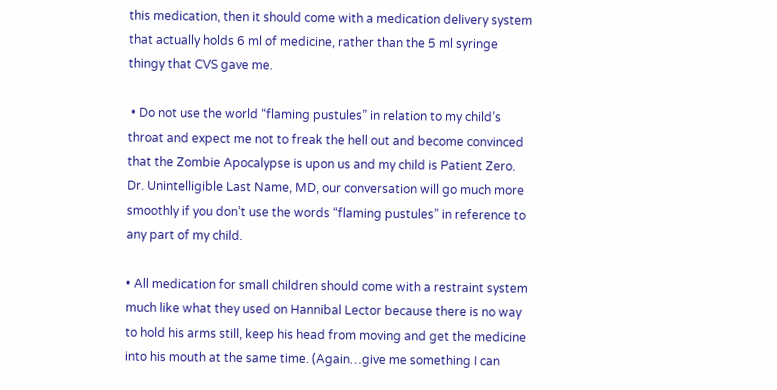this medication, then it should come with a medication delivery system that actually holds 6 ml of medicine, rather than the 5 ml syringe thingy that CVS gave me.

 • Do not use the world “flaming pustules” in relation to my child’s throat and expect me not to freak the hell out and become convinced that the Zombie Apocalypse is upon us and my child is Patient Zero. Dr. Unintelligible Last Name, MD, our conversation will go much more smoothly if you don’t use the words “flaming pustules” in reference to any part of my child.

• All medication for small children should come with a restraint system much like what they used on Hannibal Lector because there is no way to hold his arms still, keep his head from moving and get the medicine into his mouth at the same time. (Again…give me something I can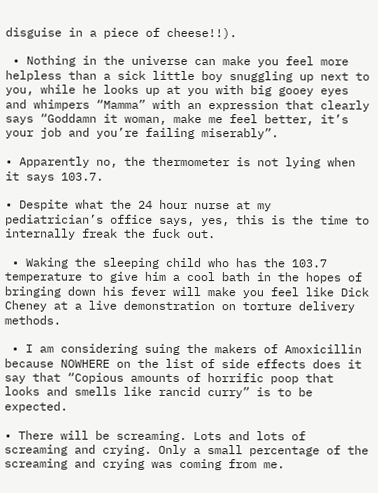disguise in a piece of cheese!!).

 • Nothing in the universe can make you feel more helpless than a sick little boy snuggling up next to you, while he looks up at you with big gooey eyes and whimpers “Mamma” with an expression that clearly says “Goddamn it woman, make me feel better, it’s your job and you’re failing miserably”.

• Apparently no, the thermometer is not lying when it says 103.7.

• Despite what the 24 hour nurse at my pediatrician’s office says, yes, this is the time to internally freak the fuck out.

 • Waking the sleeping child who has the 103.7 temperature to give him a cool bath in the hopes of bringing down his fever will make you feel like Dick Cheney at a live demonstration on torture delivery methods.

 • I am considering suing the makers of Amoxicillin because NOWHERE on the list of side effects does it say that “Copious amounts of horrific poop that looks and smells like rancid curry” is to be expected.

• There will be screaming. Lots and lots of screaming and crying. Only a small percentage of the screaming and crying was coming from me.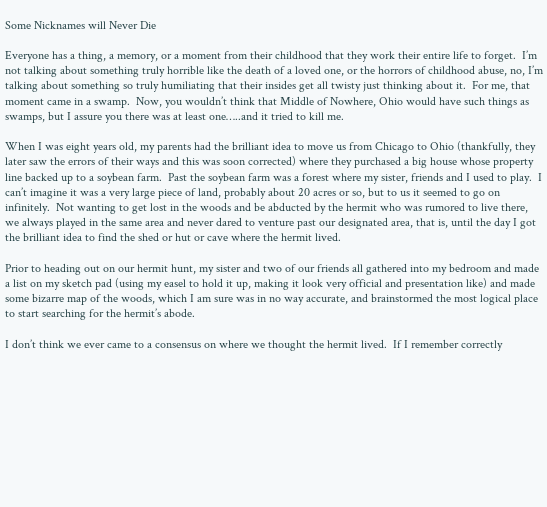Some Nicknames will Never Die

Everyone has a thing, a memory, or a moment from their childhood that they work their entire life to forget.  I’m not talking about something truly horrible like the death of a loved one, or the horrors of childhood abuse, no, I’m talking about something so truly humiliating that their insides get all twisty just thinking about it.  For me, that moment came in a swamp.  Now, you wouldn’t think that Middle of Nowhere, Ohio would have such things as swamps, but I assure you there was at least one…..and it tried to kill me.

When I was eight years old, my parents had the brilliant idea to move us from Chicago to Ohio (thankfully, they later saw the errors of their ways and this was soon corrected) where they purchased a big house whose property line backed up to a soybean farm.  Past the soybean farm was a forest where my sister, friends and I used to play.  I can’t imagine it was a very large piece of land, probably about 20 acres or so, but to us it seemed to go on infinitely.  Not wanting to get lost in the woods and be abducted by the hermit who was rumored to live there, we always played in the same area and never dared to venture past our designated area, that is, until the day I got the brilliant idea to find the shed or hut or cave where the hermit lived.

Prior to heading out on our hermit hunt, my sister and two of our friends all gathered into my bedroom and made a list on my sketch pad (using my easel to hold it up, making it look very official and presentation like) and made some bizarre map of the woods, which I am sure was in no way accurate, and brainstormed the most logical place to start searching for the hermit’s abode.

I don’t think we ever came to a consensus on where we thought the hermit lived.  If I remember correctly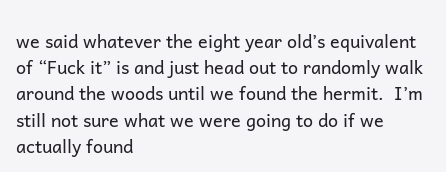we said whatever the eight year old’s equivalent of “Fuck it” is and just head out to randomly walk around the woods until we found the hermit.  I’m still not sure what we were going to do if we actually found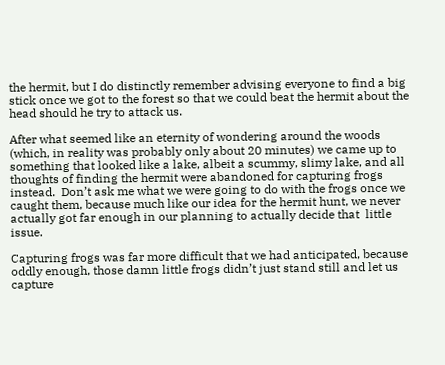the hermit, but I do distinctly remember advising everyone to find a big stick once we got to the forest so that we could beat the hermit about the head should he try to attack us.

After what seemed like an eternity of wondering around the woods (which, in reality was probably only about 20 minutes) we came up to something that looked like a lake, albeit a scummy, slimy lake, and all thoughts of finding the hermit were abandoned for capturing frogs instead.  Don’t ask me what we were going to do with the frogs once we caught them, because much like our idea for the hermit hunt, we never actually got far enough in our planning to actually decide that  little issue.

Capturing frogs was far more difficult that we had anticipated, because oddly enough, those damn little frogs didn’t just stand still and let us capture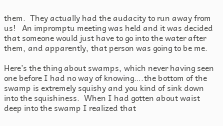them.  They actually had the audacity to run away from us!   An impromptu meeting was held and it was decided that someone would just have to go into the water after them, and apparently, that person was going to be me.

Here’s the thing about swamps, which never having seen one before I had no way of knowing….the bottom of the swamp is extremely squishy and you kind of sink down into the squishiness.  When I had gotten about waist deep into the swamp I realized that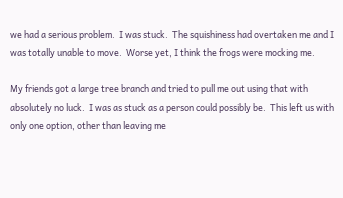we had a serious problem.  I was stuck.  The squishiness had overtaken me and I was totally unable to move.  Worse yet, I think the frogs were mocking me.

My friends got a large tree branch and tried to pull me out using that with absolutely no luck.  I was as stuck as a person could possibly be.  This left us with only one option, other than leaving me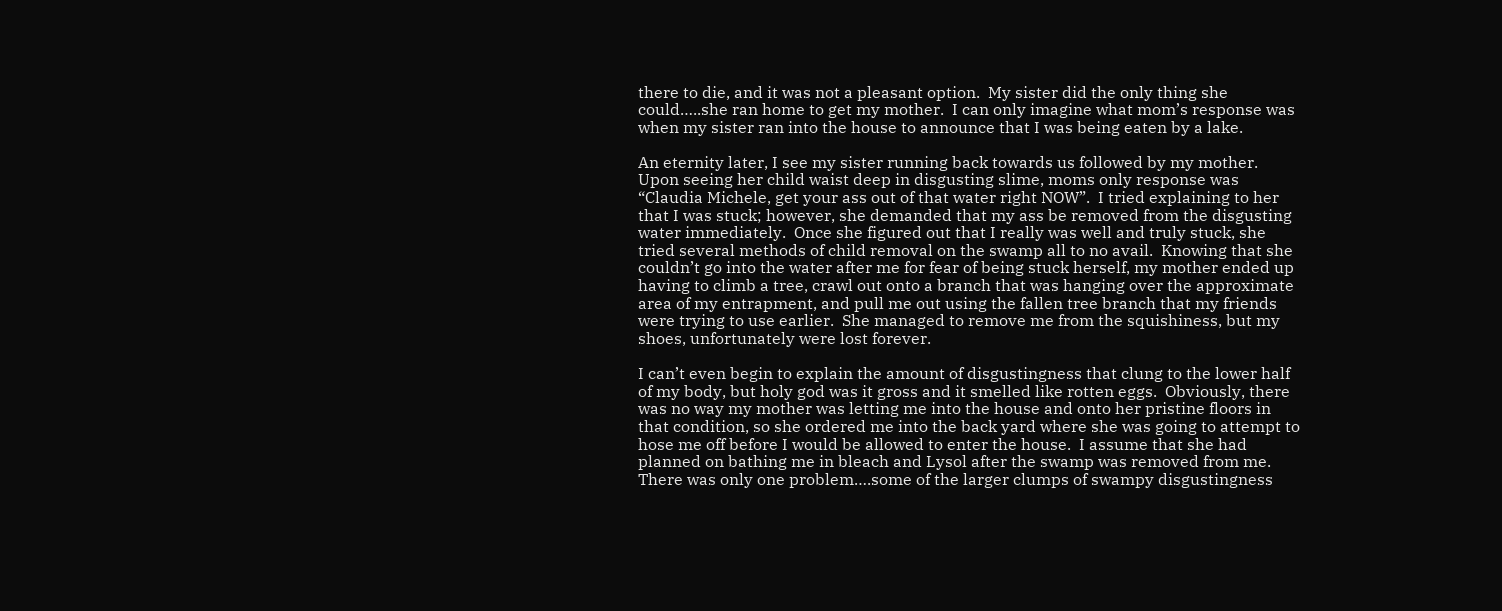there to die, and it was not a pleasant option.  My sister did the only thing she could…..she ran home to get my mother.  I can only imagine what mom’s response was when my sister ran into the house to announce that I was being eaten by a lake.

An eternity later, I see my sister running back towards us followed by my mother.  Upon seeing her child waist deep in disgusting slime, moms only response was “Claudia Michele, get your ass out of that water right NOW”.  I tried explaining to her that I was stuck; however, she demanded that my ass be removed from the disgusting water immediately.  Once she figured out that I really was well and truly stuck, she tried several methods of child removal on the swamp all to no avail.  Knowing that she couldn’t go into the water after me for fear of being stuck herself, my mother ended up having to climb a tree, crawl out onto a branch that was hanging over the approximate area of my entrapment, and pull me out using the fallen tree branch that my friends were trying to use earlier.  She managed to remove me from the squishiness, but my shoes, unfortunately were lost forever.

I can’t even begin to explain the amount of disgustingness that clung to the lower half of my body, but holy god was it gross and it smelled like rotten eggs.  Obviously, there was no way my mother was letting me into the house and onto her pristine floors in that condition, so she ordered me into the back yard where she was going to attempt to hose me off before I would be allowed to enter the house.  I assume that she had planned on bathing me in bleach and Lysol after the swamp was removed from me.  There was only one problem….some of the larger clumps of swampy disgustingness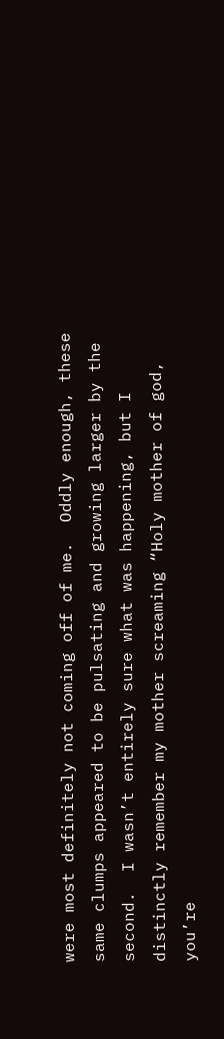were most definitely not coming off of me.  Oddly enough, these same clumps appeared to be pulsating and growing larger by the second.  I wasn’t entirely sure what was happening, but I distinctly remember my mother screaming “Holy mother of god, you’re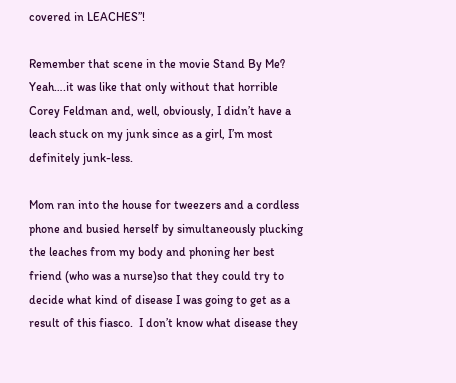covered in LEACHES”!

Remember that scene in the movie Stand By Me?  Yeah….it was like that only without that horrible Corey Feldman and, well, obviously, I didn’t have a leach stuck on my junk since as a girl, I’m most definitely junk-less.

Mom ran into the house for tweezers and a cordless phone and busied herself by simultaneously plucking the leaches from my body and phoning her best friend (who was a nurse)so that they could try to decide what kind of disease I was going to get as a result of this fiasco.  I don’t know what disease they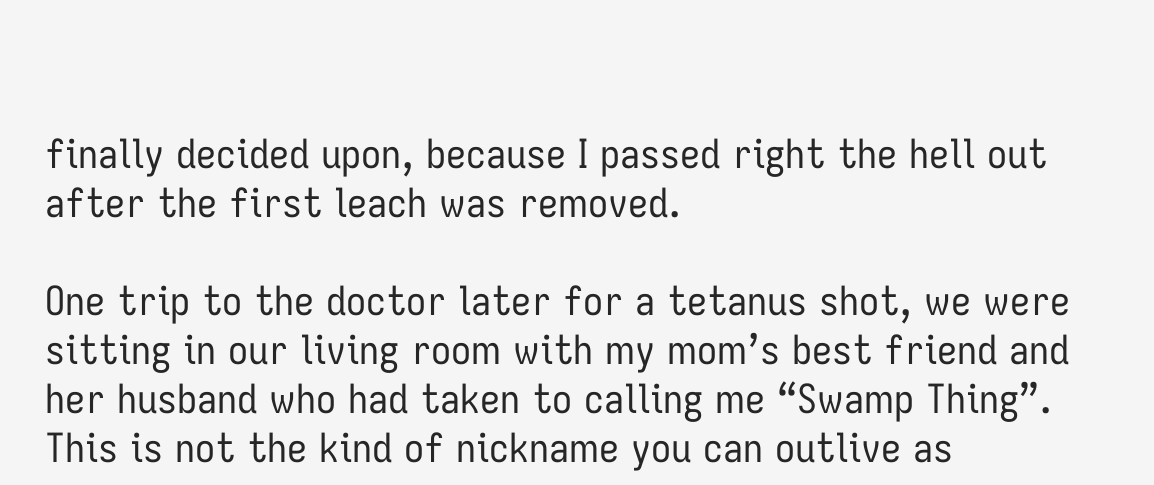finally decided upon, because I passed right the hell out after the first leach was removed.

One trip to the doctor later for a tetanus shot, we were sitting in our living room with my mom’s best friend and her husband who had taken to calling me “Swamp Thing”.  This is not the kind of nickname you can outlive as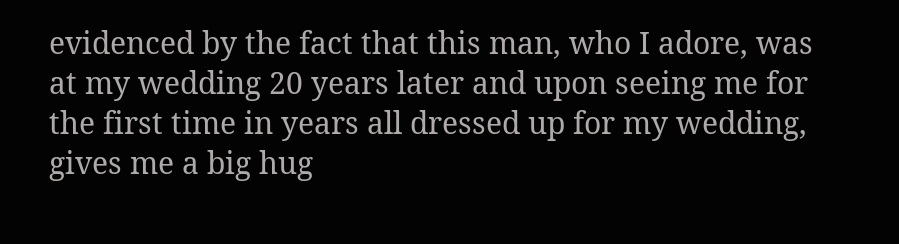evidenced by the fact that this man, who I adore, was at my wedding 20 years later and upon seeing me for the first time in years all dressed up for my wedding, gives me a big hug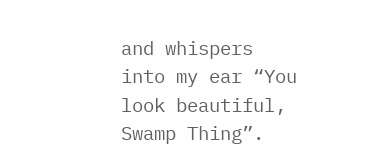and whispers into my ear “You look beautiful, Swamp Thing”.